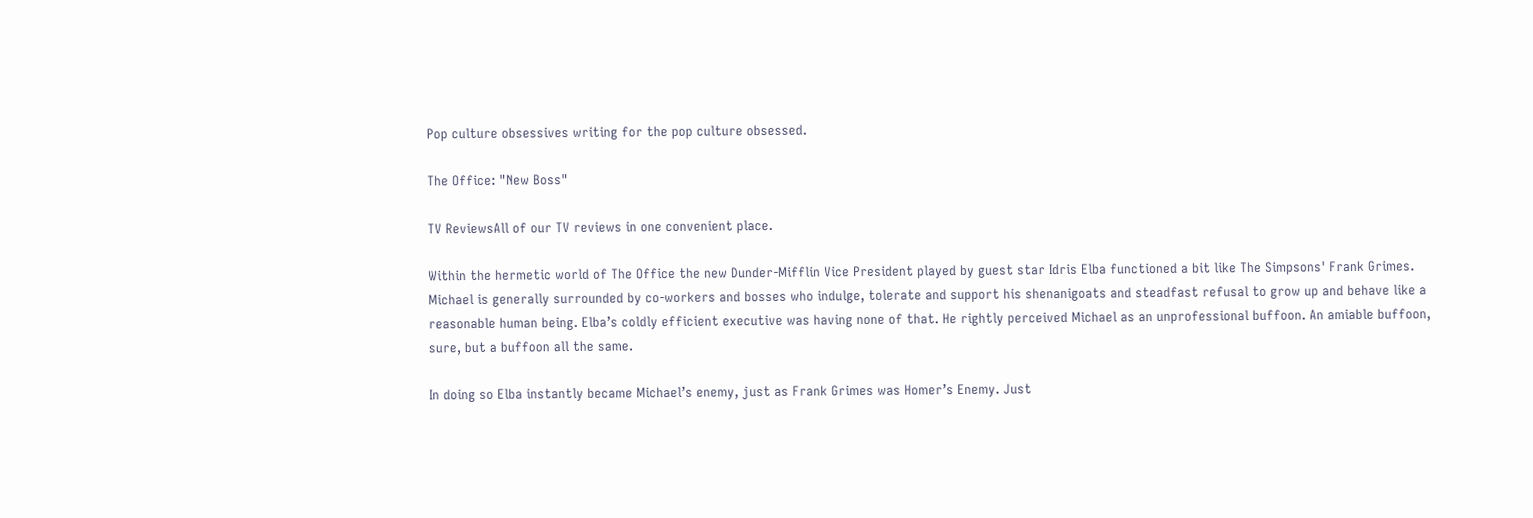Pop culture obsessives writing for the pop culture obsessed.

The Office: "New Boss"

TV ReviewsAll of our TV reviews in one convenient place.

Within the hermetic world of The Office the new Dunder-Mifflin Vice President played by guest star Idris Elba functioned a bit like The Simpsons' Frank Grimes. Michael is generally surrounded by co-workers and bosses who indulge, tolerate and support his shenanigoats and steadfast refusal to grow up and behave like a reasonable human being. Elba’s coldly efficient executive was having none of that. He rightly perceived Michael as an unprofessional buffoon. An amiable buffoon, sure, but a buffoon all the same.

In doing so Elba instantly became Michael’s enemy, just as Frank Grimes was Homer’s Enemy. Just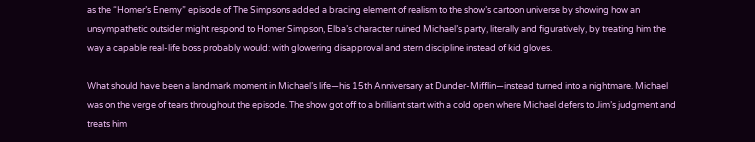as the “Homer’s Enemy” episode of The Simpsons added a bracing element of realism to the show’s cartoon universe by showing how an unsympathetic outsider might respond to Homer Simpson, Elba’s character ruined Michael’s party, literally and figuratively, by treating him the way a capable real-life boss probably would: with glowering disapproval and stern discipline instead of kid gloves.

What should have been a landmark moment in Michael’s life—his 15th Anniversary at Dunder-Mifflin—instead turned into a nightmare. Michael was on the verge of tears throughout the episode. The show got off to a brilliant start with a cold open where Michael defers to Jim’s judgment and treats him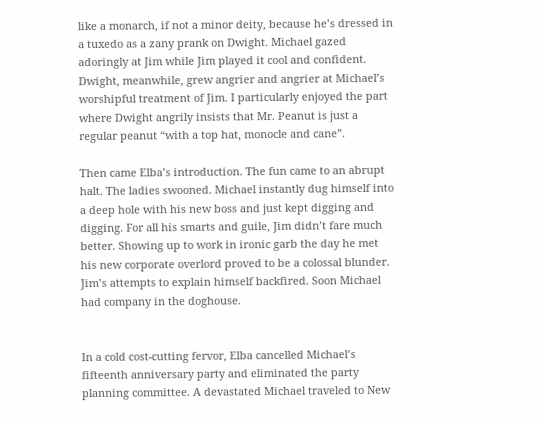like a monarch, if not a minor deity, because he’s dressed in a tuxedo as a zany prank on Dwight. Michael gazed adoringly at Jim while Jim played it cool and confident. Dwight, meanwhile, grew angrier and angrier at Michael’s worshipful treatment of Jim. I particularly enjoyed the part where Dwight angrily insists that Mr. Peanut is just a regular peanut “with a top hat, monocle and cane”.

Then came Elba’s introduction. The fun came to an abrupt halt. The ladies swooned. Michael instantly dug himself into a deep hole with his new boss and just kept digging and digging. For all his smarts and guile, Jim didn’t fare much better. Showing up to work in ironic garb the day he met his new corporate overlord proved to be a colossal blunder. Jim’s attempts to explain himself backfired. Soon Michael had company in the doghouse.


In a cold cost-cutting fervor, Elba cancelled Michael’s fifteenth anniversary party and eliminated the party planning committee. A devastated Michael traveled to New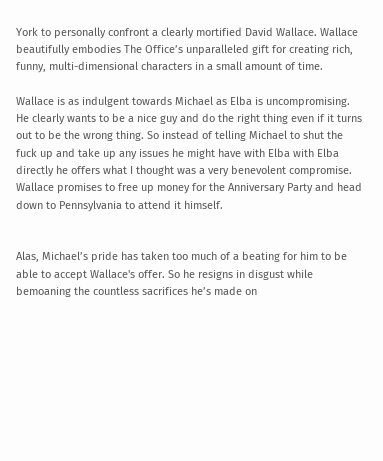York to personally confront a clearly mortified David Wallace. Wallace beautifully embodies The Office’s unparalleled gift for creating rich, funny, multi-dimensional characters in a small amount of time.

Wallace is as indulgent towards Michael as Elba is uncompromising. He clearly wants to be a nice guy and do the right thing even if it turns out to be the wrong thing. So instead of telling Michael to shut the fuck up and take up any issues he might have with Elba with Elba directly he offers what I thought was a very benevolent compromise. Wallace promises to free up money for the Anniversary Party and head down to Pennsylvania to attend it himself.


Alas, Michael’s pride has taken too much of a beating for him to be able to accept Wallace's offer. So he resigns in disgust while bemoaning the countless sacrifices he’s made on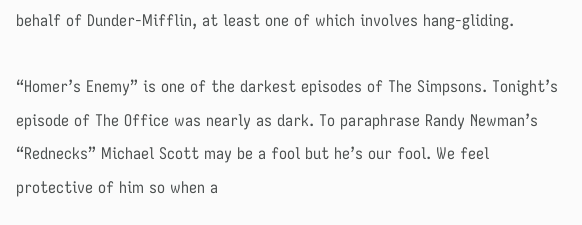behalf of Dunder-Mifflin, at least one of which involves hang-gliding.

“Homer’s Enemy” is one of the darkest episodes of The Simpsons. Tonight’s episode of The Office was nearly as dark. To paraphrase Randy Newman’s “Rednecks” Michael Scott may be a fool but he’s our fool. We feel protective of him so when a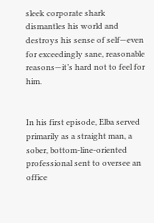sleek corporate shark dismantles his world and destroys his sense of self—even for exceedingly sane, reasonable reasons—it’s hard not to feel for him.


In his first episode, Elba served primarily as a straight man, a sober, bottom-line-oriented professional sent to oversee an office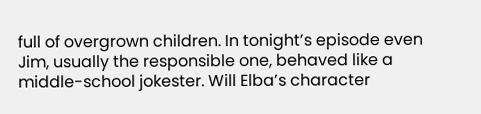full of overgrown children. In tonight’s episode even Jim, usually the responsible one, behaved like a middle-school jokester. Will Elba’s character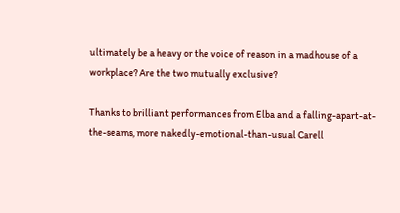ultimately be a heavy or the voice of reason in a madhouse of a workplace? Are the two mutually exclusive?

Thanks to brilliant performances from Elba and a falling-apart-at-the-seams, more nakedly-emotional-than-usual Carell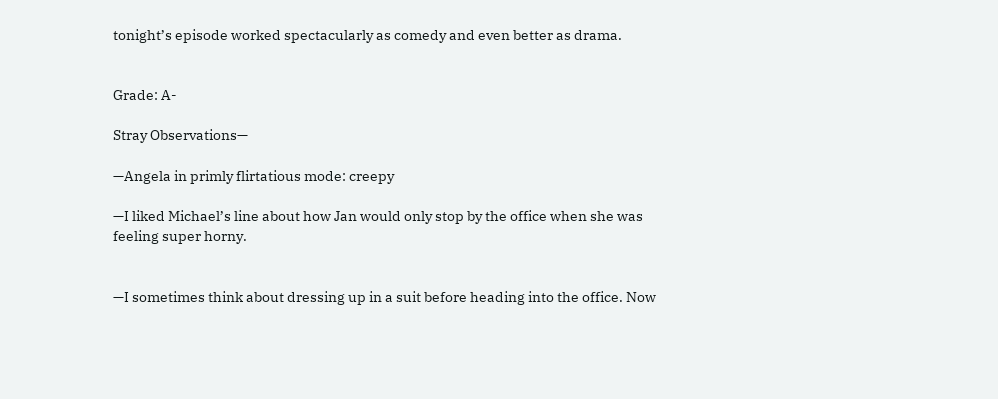tonight’s episode worked spectacularly as comedy and even better as drama.


Grade: A-

Stray Observations—

—Angela in primly flirtatious mode: creepy

—I liked Michael’s line about how Jan would only stop by the office when she was feeling super horny.


—I sometimes think about dressing up in a suit before heading into the office. Now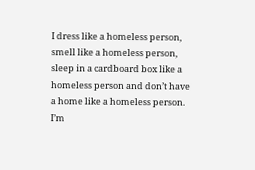I dress like a homeless person, smell like a homeless person, sleep in a cardboard box like a homeless person and don’t have a home like a homeless person. I’m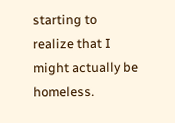starting to realize that I might actually be homeless.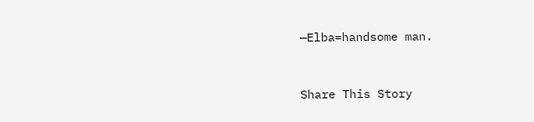—Elba=handsome man.


Share This Story